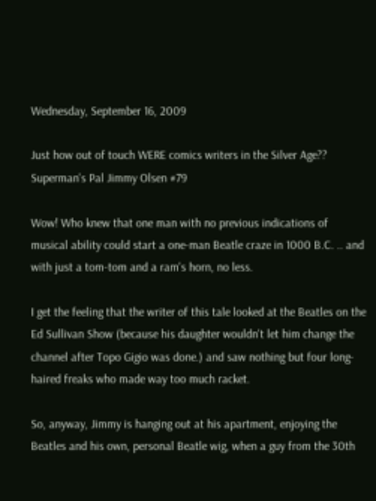Wednesday, September 16, 2009

Just how out of touch WERE comics writers in the Silver Age?? Superman's Pal Jimmy Olsen #79

Wow! Who knew that one man with no previous indications of musical ability could start a one-man Beatle craze in 1000 B.C. .. and with just a tom-tom and a ram's horn, no less.

I get the feeling that the writer of this tale looked at the Beatles on the Ed Sullivan Show (because his daughter wouldn't let him change the channel after Topo Gigio was done.) and saw nothing but four long-haired freaks who made way too much racket.

So, anyway, Jimmy is hanging out at his apartment, enjoying the Beatles and his own, personal Beatle wig, when a guy from the 30th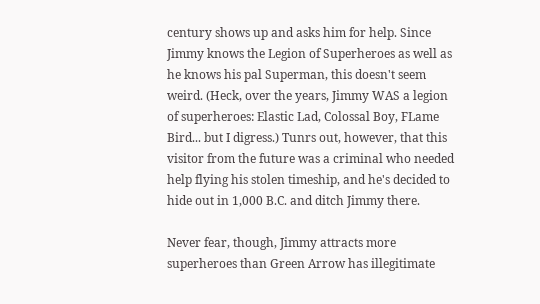century shows up and asks him for help. Since Jimmy knows the Legion of Superheroes as well as he knows his pal Superman, this doesn't seem weird. (Heck, over the years, Jimmy WAS a legion of superheroes: Elastic Lad, Colossal Boy, FLame Bird... but I digress.) Tunrs out, however, that this visitor from the future was a criminal who needed help flying his stolen timeship, and he's decided to hide out in 1,000 B.C. and ditch Jimmy there.

Never fear, though, Jimmy attracts more superheroes than Green Arrow has illegitimate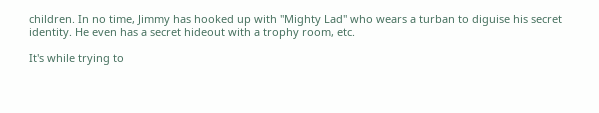children. In no time, Jimmy has hooked up with "Mighty Lad" who wears a turban to diguise his secret identity. He even has a secret hideout with a trophy room, etc.

It's while trying to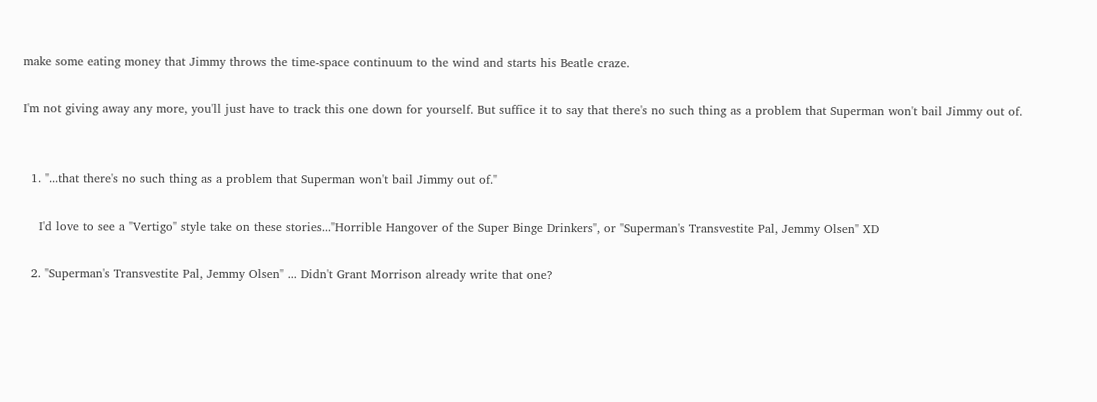make some eating money that Jimmy throws the time-space continuum to the wind and starts his Beatle craze.

I'm not giving away any more, you'll just have to track this one down for yourself. But suffice it to say that there's no such thing as a problem that Superman won't bail Jimmy out of.


  1. "...that there's no such thing as a problem that Superman won't bail Jimmy out of."

    I'd love to see a "Vertigo" style take on these stories..."Horrible Hangover of the Super Binge Drinkers", or "Superman's Transvestite Pal, Jemmy Olsen" XD

  2. "Superman's Transvestite Pal, Jemmy Olsen" ... Didn't Grant Morrison already write that one?